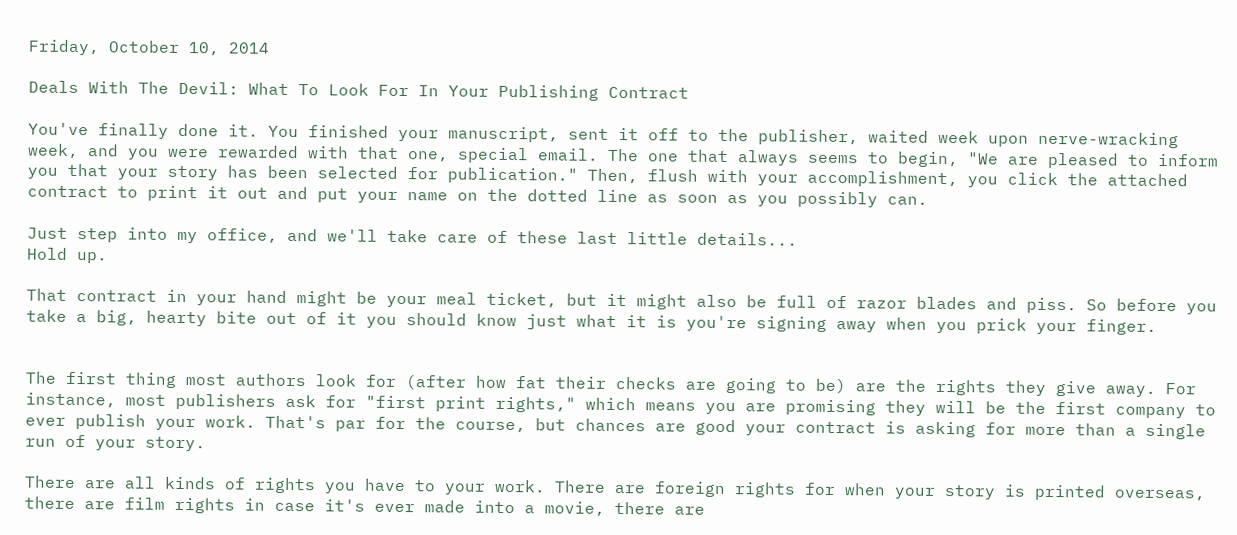Friday, October 10, 2014

Deals With The Devil: What To Look For In Your Publishing Contract

You've finally done it. You finished your manuscript, sent it off to the publisher, waited week upon nerve-wracking week, and you were rewarded with that one, special email. The one that always seems to begin, "We are pleased to inform you that your story has been selected for publication." Then, flush with your accomplishment, you click the attached contract to print it out and put your name on the dotted line as soon as you possibly can.

Just step into my office, and we'll take care of these last little details...
Hold up.

That contract in your hand might be your meal ticket, but it might also be full of razor blades and piss. So before you take a big, hearty bite out of it you should know just what it is you're signing away when you prick your finger.


The first thing most authors look for (after how fat their checks are going to be) are the rights they give away. For instance, most publishers ask for "first print rights," which means you are promising they will be the first company to ever publish your work. That's par for the course, but chances are good your contract is asking for more than a single run of your story.

There are all kinds of rights you have to your work. There are foreign rights for when your story is printed overseas, there are film rights in case it's ever made into a movie, there are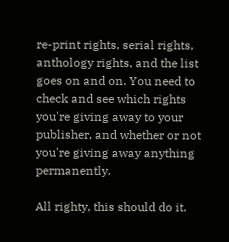re-print rights, serial rights, anthology rights, and the list goes on and on. You need to check and see which rights you're giving away to your publisher, and whether or not you're giving away anything permanently.

All righty, this should do it.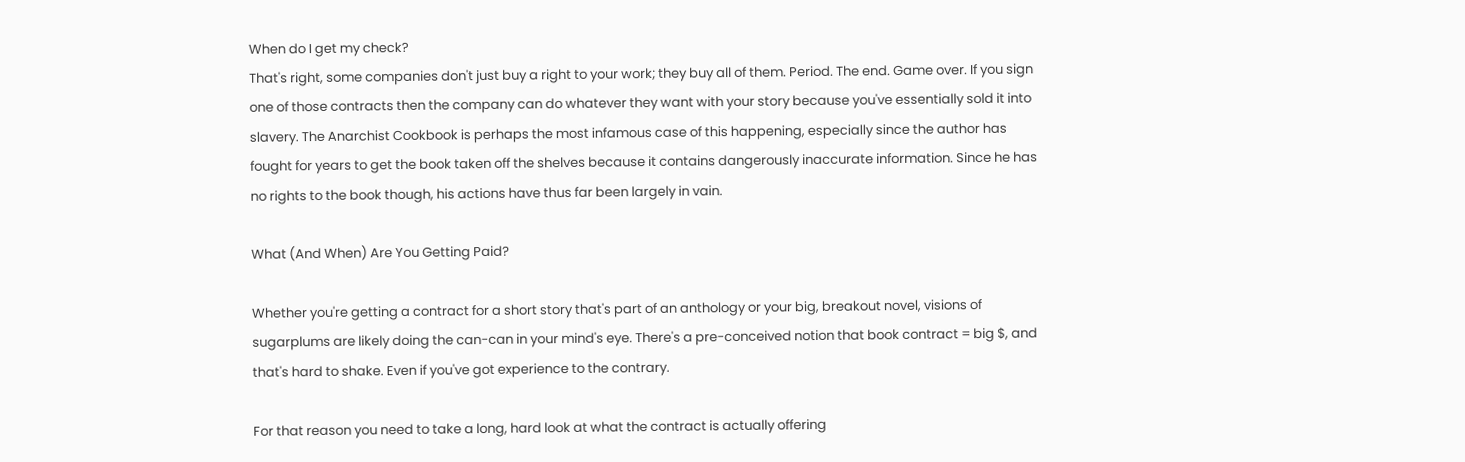When do I get my check?
That's right, some companies don't just buy a right to your work; they buy all of them. Period. The end. Game over. If you sign one of those contracts then the company can do whatever they want with your story because you've essentially sold it into slavery. The Anarchist Cookbook is perhaps the most infamous case of this happening, especially since the author has fought for years to get the book taken off the shelves because it contains dangerously inaccurate information. Since he has no rights to the book though, his actions have thus far been largely in vain.

What (And When) Are You Getting Paid?

Whether you're getting a contract for a short story that's part of an anthology or your big, breakout novel, visions of sugarplums are likely doing the can-can in your mind's eye. There's a pre-conceived notion that book contract = big $, and that's hard to shake. Even if you've got experience to the contrary.

For that reason you need to take a long, hard look at what the contract is actually offering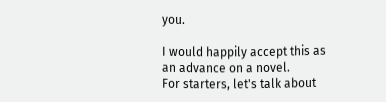you.

I would happily accept this as an advance on a novel.
For starters, let's talk about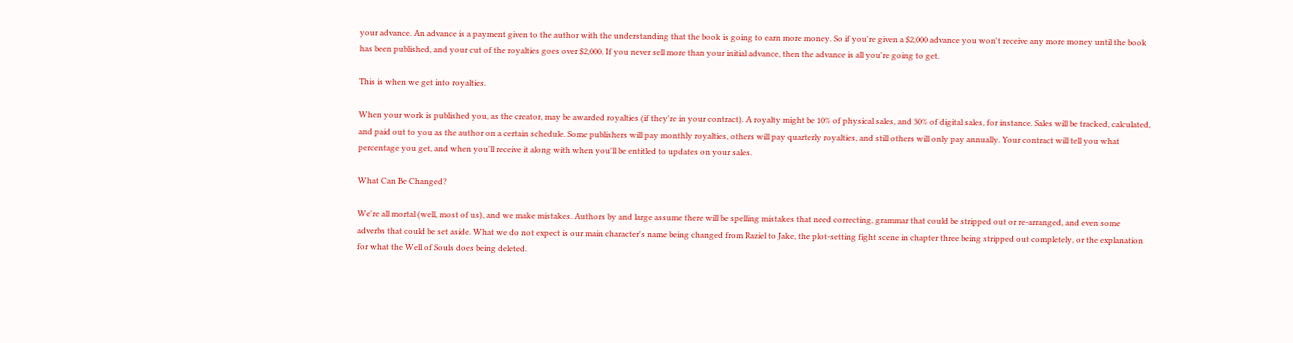your advance. An advance is a payment given to the author with the understanding that the book is going to earn more money. So if you're given a $2,000 advance you won't receive any more money until the book has been published, and your cut of the royalties goes over $2,000. If you never sell more than your initial advance, then the advance is all you're going to get.

This is when we get into royalties.

When your work is published you, as the creator, may be awarded royalties (if they're in your contract). A royalty might be 10% of physical sales, and 30% of digital sales, for instance. Sales will be tracked, calculated, and paid out to you as the author on a certain schedule. Some publishers will pay monthly royalties, others will pay quarterly royalties, and still others will only pay annually. Your contract will tell you what percentage you get, and when you'll receive it along with when you'll be entitled to updates on your sales.

What Can Be Changed?

We're all mortal (well, most of us), and we make mistakes. Authors by and large assume there will be spelling mistakes that need correcting, grammar that could be stripped out or re-arranged, and even some adverbs that could be set aside. What we do not expect is our main character's name being changed from Raziel to Jake, the plot-setting fight scene in chapter three being stripped out completely, or the explanation for what the Well of Souls does being deleted.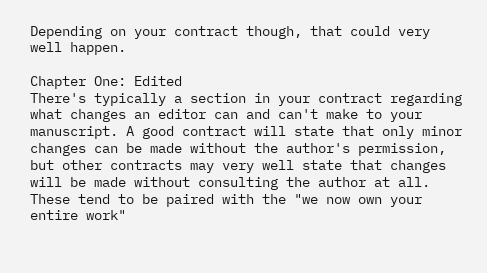Depending on your contract though, that could very well happen.

Chapter One: Edited
There's typically a section in your contract regarding what changes an editor can and can't make to your manuscript. A good contract will state that only minor changes can be made without the author's permission, but other contracts may very well state that changes will be made without consulting the author at all. These tend to be paired with the "we now own your entire work"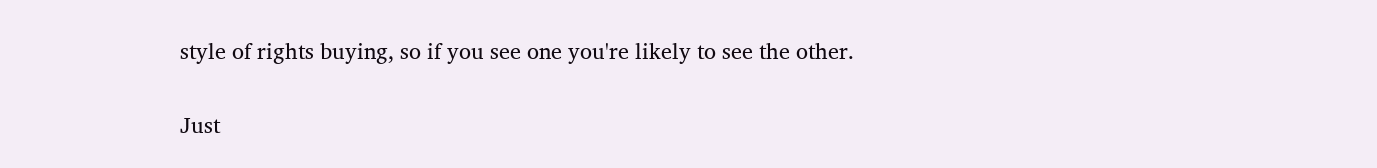style of rights buying, so if you see one you're likely to see the other.

Just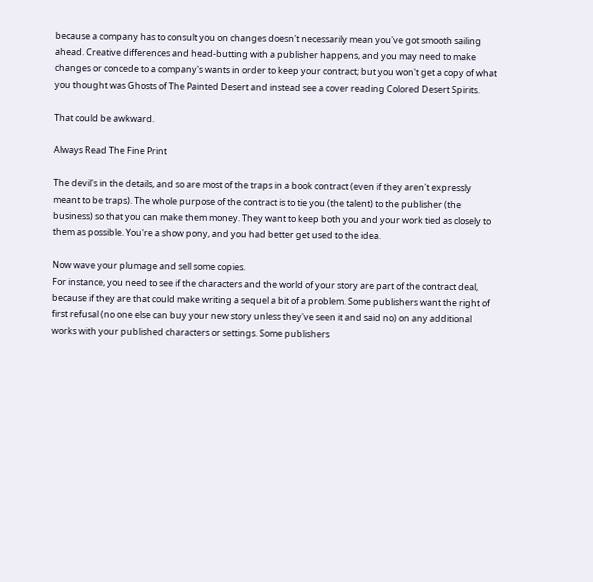because a company has to consult you on changes doesn't necessarily mean you've got smooth sailing ahead. Creative differences and head-butting with a publisher happens, and you may need to make changes or concede to a company's wants in order to keep your contract; but you won't get a copy of what you thought was Ghosts of The Painted Desert and instead see a cover reading Colored Desert Spirits.

That could be awkward.

Always Read The Fine Print

The devil's in the details, and so are most of the traps in a book contract (even if they aren't expressly meant to be traps). The whole purpose of the contract is to tie you (the talent) to the publisher (the business) so that you can make them money. They want to keep both you and your work tied as closely to them as possible. You're a show pony, and you had better get used to the idea.

Now wave your plumage and sell some copies.
For instance, you need to see if the characters and the world of your story are part of the contract deal, because if they are that could make writing a sequel a bit of a problem. Some publishers want the right of first refusal (no one else can buy your new story unless they've seen it and said no) on any additional works with your published characters or settings. Some publishers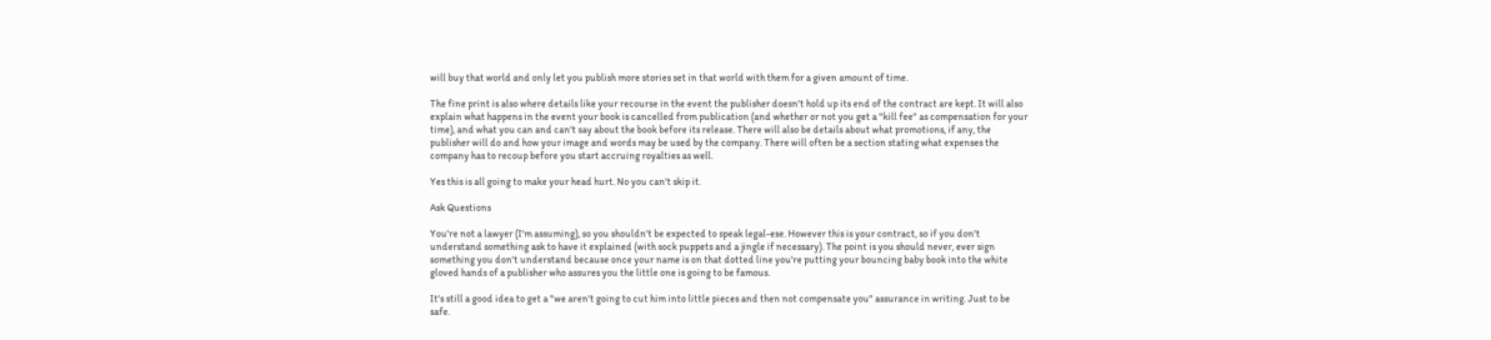will buy that world and only let you publish more stories set in that world with them for a given amount of time.

The fine print is also where details like your recourse in the event the publisher doesn't hold up its end of the contract are kept. It will also explain what happens in the event your book is cancelled from publication (and whether or not you get a "kill fee" as compensation for your time), and what you can and can't say about the book before its release. There will also be details about what promotions, if any, the publisher will do and how your image and words may be used by the company. There will often be a section stating what expenses the company has to recoup before you start accruing royalties as well.

Yes this is all going to make your head hurt. No you can't skip it.

Ask Questions

You're not a lawyer (I'm assuming), so you shouldn't be expected to speak legal-ese. However this is your contract, so if you don't understand something ask to have it explained (with sock puppets and a jingle if necessary). The point is you should never, ever sign something you don't understand because once your name is on that dotted line you're putting your bouncing baby book into the white gloved hands of a publisher who assures you the little one is going to be famous.

It's still a good idea to get a "we aren't going to cut him into little pieces and then not compensate you" assurance in writing. Just to be safe.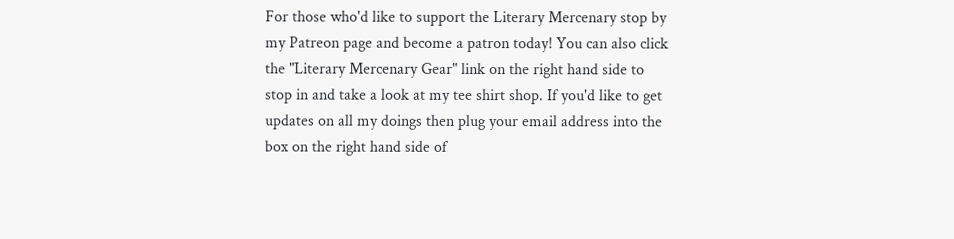For those who'd like to support the Literary Mercenary stop by my Patreon page and become a patron today! You can also click the "Literary Mercenary Gear" link on the right hand side to stop in and take a look at my tee shirt shop. If you'd like to get updates on all my doings then plug your email address into the box on the right hand side of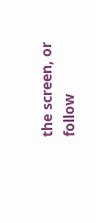the screen, or follow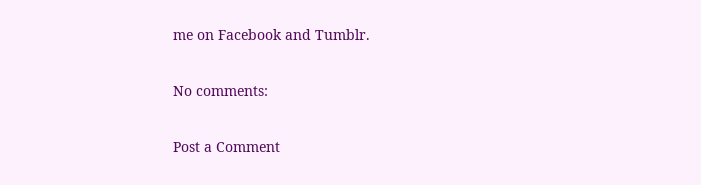me on Facebook and Tumblr.

No comments:

Post a Comment